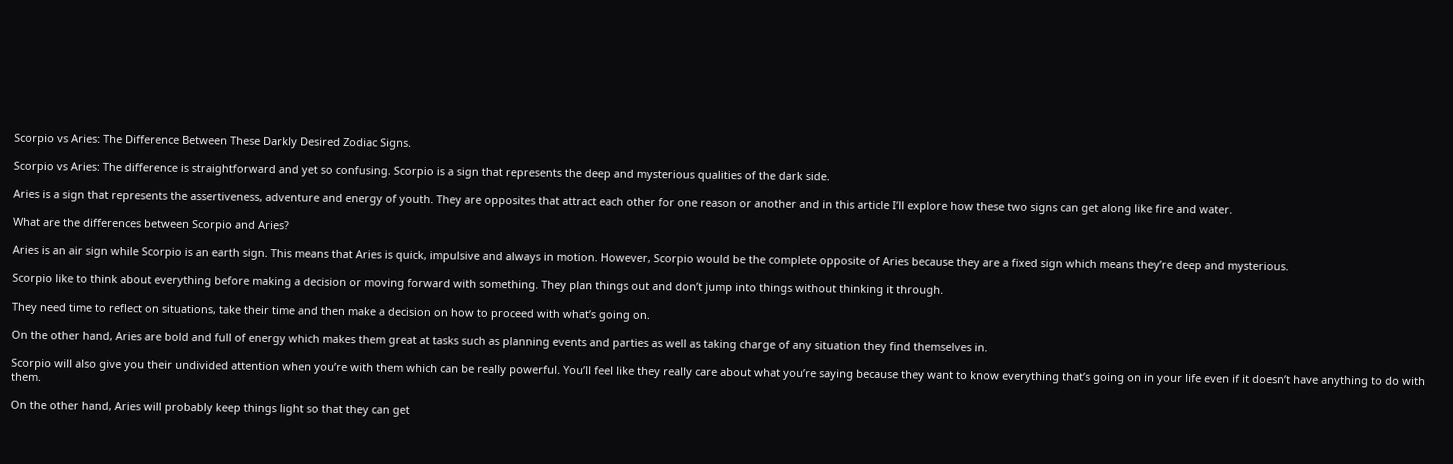Scorpio vs Aries: The Difference Between These Darkly Desired Zodiac Signs.

Scorpio vs Aries: The difference is straightforward and yet so confusing. Scorpio is a sign that represents the deep and mysterious qualities of the dark side.

Aries is a sign that represents the assertiveness, adventure and energy of youth. They are opposites that attract each other for one reason or another and in this article I’ll explore how these two signs can get along like fire and water.

What are the differences between Scorpio and Aries?

Aries is an air sign while Scorpio is an earth sign. This means that Aries is quick, impulsive and always in motion. However, Scorpio would be the complete opposite of Aries because they are a fixed sign which means they’re deep and mysterious.

Scorpio like to think about everything before making a decision or moving forward with something. They plan things out and don’t jump into things without thinking it through.

They need time to reflect on situations, take their time and then make a decision on how to proceed with what’s going on.

On the other hand, Aries are bold and full of energy which makes them great at tasks such as planning events and parties as well as taking charge of any situation they find themselves in.

Scorpio will also give you their undivided attention when you’re with them which can be really powerful. You’ll feel like they really care about what you’re saying because they want to know everything that’s going on in your life even if it doesn’t have anything to do with them.

On the other hand, Aries will probably keep things light so that they can get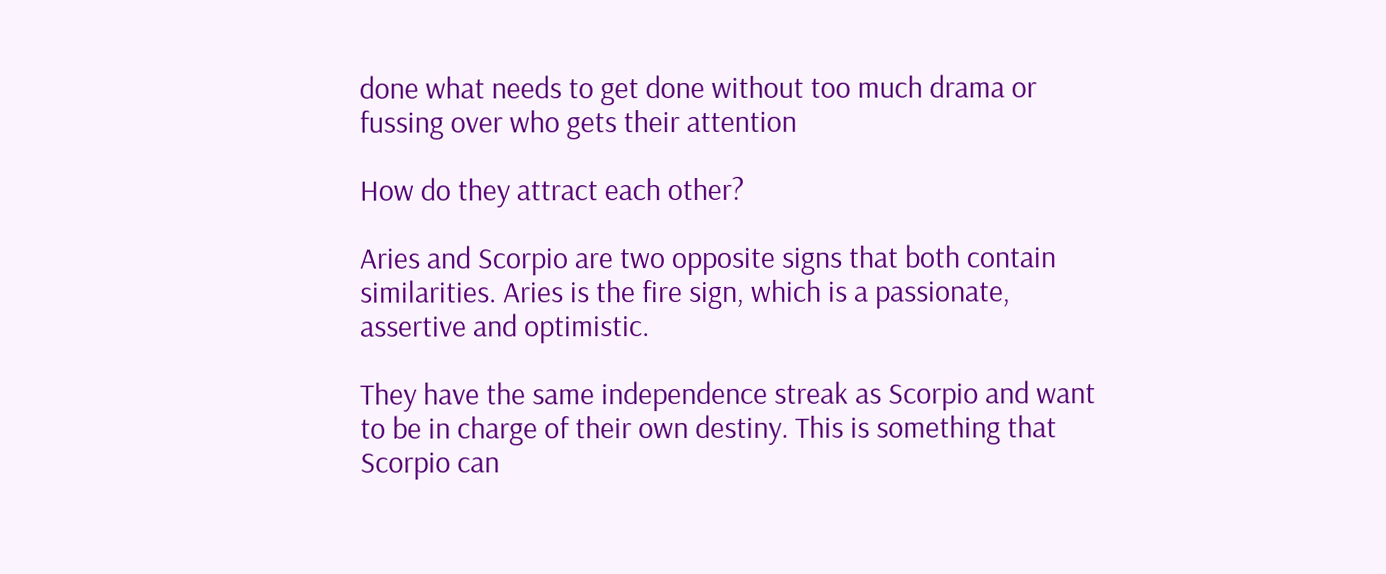done what needs to get done without too much drama or fussing over who gets their attention

How do they attract each other?

Aries and Scorpio are two opposite signs that both contain similarities. Aries is the fire sign, which is a passionate, assertive and optimistic.

They have the same independence streak as Scorpio and want to be in charge of their own destiny. This is something that Scorpio can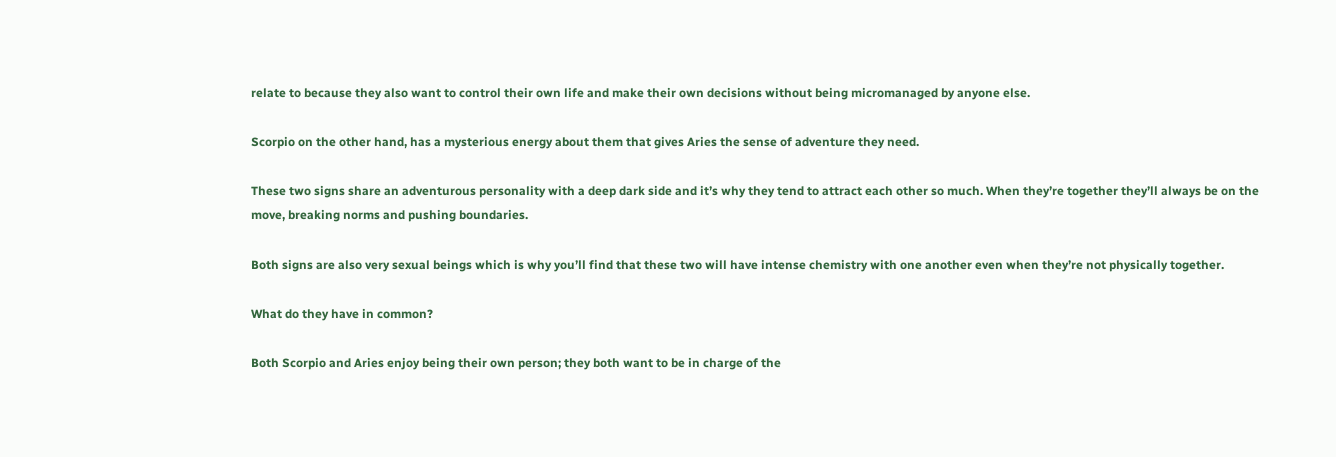relate to because they also want to control their own life and make their own decisions without being micromanaged by anyone else.

Scorpio on the other hand, has a mysterious energy about them that gives Aries the sense of adventure they need.

These two signs share an adventurous personality with a deep dark side and it’s why they tend to attract each other so much. When they’re together they’ll always be on the move, breaking norms and pushing boundaries.

Both signs are also very sexual beings which is why you’ll find that these two will have intense chemistry with one another even when they’re not physically together.

What do they have in common?

Both Scorpio and Aries enjoy being their own person; they both want to be in charge of the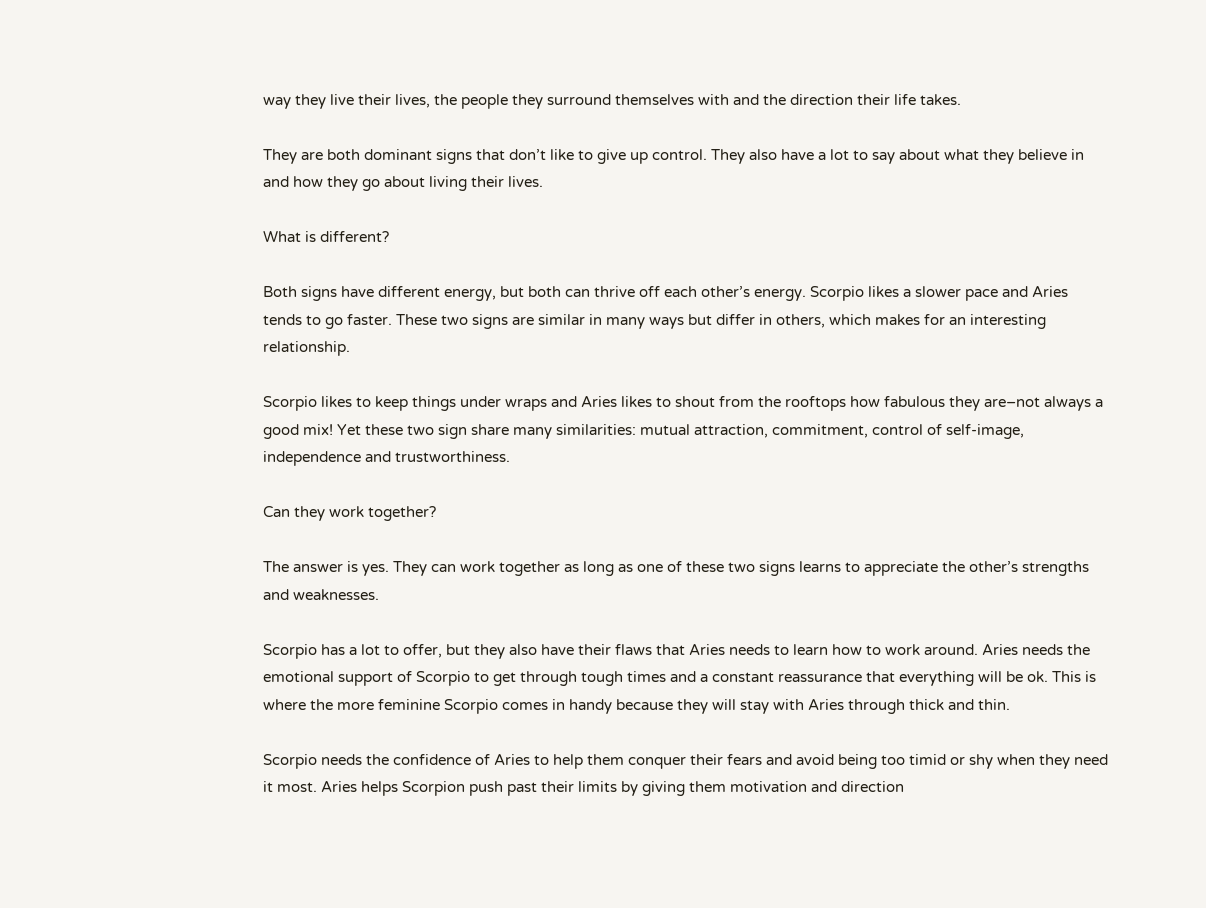way they live their lives, the people they surround themselves with and the direction their life takes.

They are both dominant signs that don’t like to give up control. They also have a lot to say about what they believe in and how they go about living their lives.

What is different?

Both signs have different energy, but both can thrive off each other’s energy. Scorpio likes a slower pace and Aries tends to go faster. These two signs are similar in many ways but differ in others, which makes for an interesting relationship.

Scorpio likes to keep things under wraps and Aries likes to shout from the rooftops how fabulous they are–not always a good mix! Yet these two sign share many similarities: mutual attraction, commitment, control of self-image, independence and trustworthiness.

Can they work together?

The answer is yes. They can work together as long as one of these two signs learns to appreciate the other’s strengths and weaknesses.

Scorpio has a lot to offer, but they also have their flaws that Aries needs to learn how to work around. Aries needs the emotional support of Scorpio to get through tough times and a constant reassurance that everything will be ok. This is where the more feminine Scorpio comes in handy because they will stay with Aries through thick and thin.

Scorpio needs the confidence of Aries to help them conquer their fears and avoid being too timid or shy when they need it most. Aries helps Scorpion push past their limits by giving them motivation and direction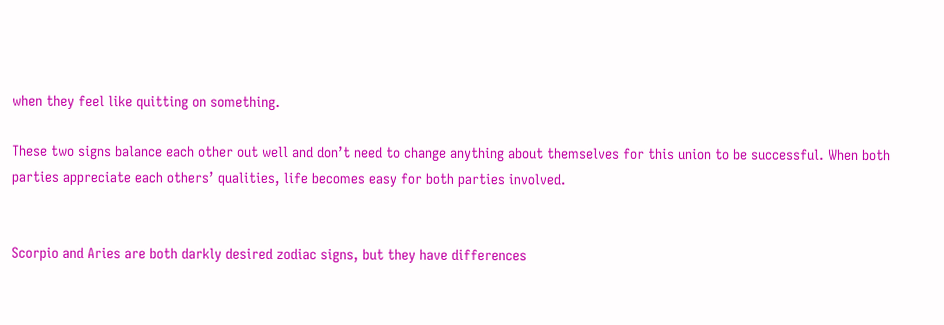when they feel like quitting on something.

These two signs balance each other out well and don’t need to change anything about themselves for this union to be successful. When both parties appreciate each others’ qualities, life becomes easy for both parties involved.


Scorpio and Aries are both darkly desired zodiac signs, but they have differences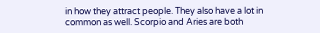in how they attract people. They also have a lot in common as well. Scorpio and Aries are both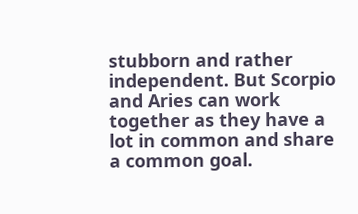stubborn and rather independent. But Scorpio and Aries can work together as they have a lot in common and share a common goal.